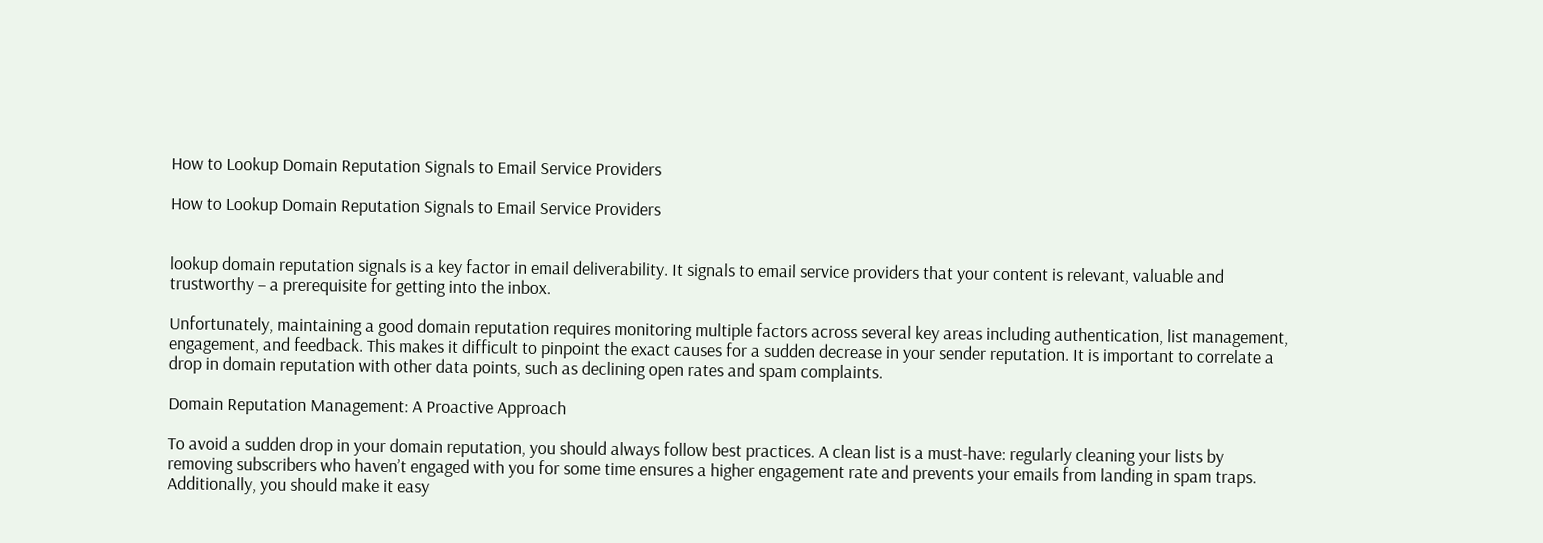How to Lookup Domain Reputation Signals to Email Service Providers

How to Lookup Domain Reputation Signals to Email Service Providers


lookup domain reputation signals is a key factor in email deliverability. It signals to email service providers that your content is relevant, valuable and trustworthy – a prerequisite for getting into the inbox.

Unfortunately, maintaining a good domain reputation requires monitoring multiple factors across several key areas including authentication, list management, engagement, and feedback. This makes it difficult to pinpoint the exact causes for a sudden decrease in your sender reputation. It is important to correlate a drop in domain reputation with other data points, such as declining open rates and spam complaints.

Domain Reputation Management: A Proactive Approach

To avoid a sudden drop in your domain reputation, you should always follow best practices. A clean list is a must-have: regularly cleaning your lists by removing subscribers who haven’t engaged with you for some time ensures a higher engagement rate and prevents your emails from landing in spam traps. Additionally, you should make it easy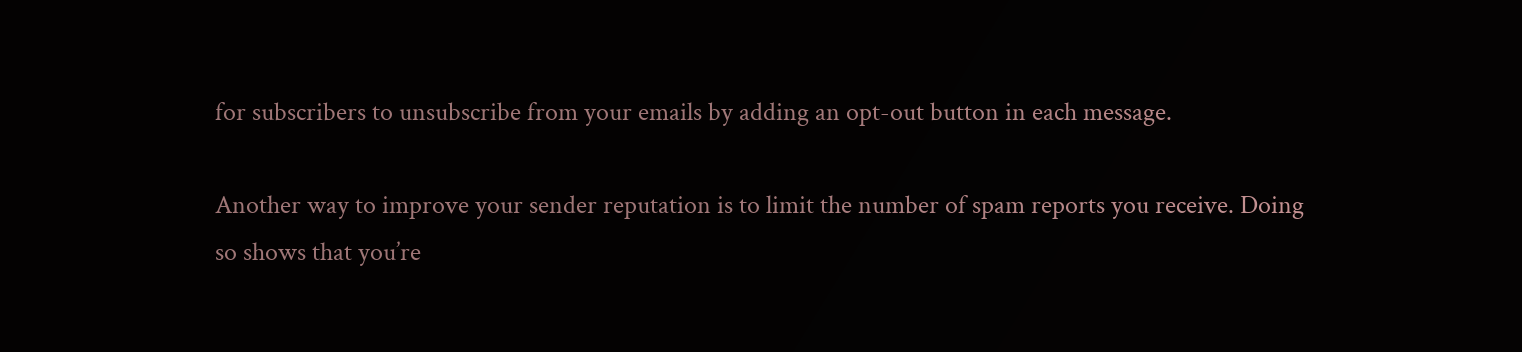for subscribers to unsubscribe from your emails by adding an opt-out button in each message.

Another way to improve your sender reputation is to limit the number of spam reports you receive. Doing so shows that you’re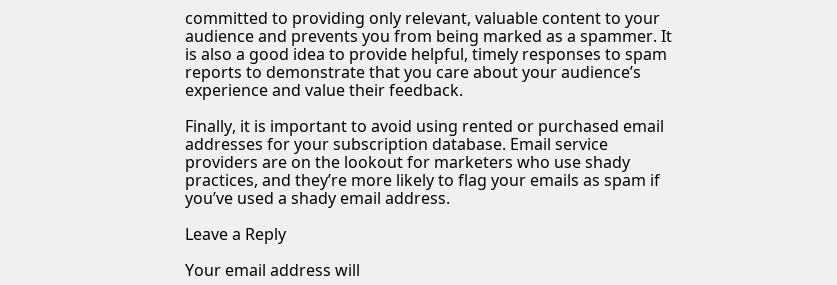committed to providing only relevant, valuable content to your audience and prevents you from being marked as a spammer. It is also a good idea to provide helpful, timely responses to spam reports to demonstrate that you care about your audience’s experience and value their feedback.

Finally, it is important to avoid using rented or purchased email addresses for your subscription database. Email service providers are on the lookout for marketers who use shady practices, and they’re more likely to flag your emails as spam if you’ve used a shady email address.

Leave a Reply

Your email address will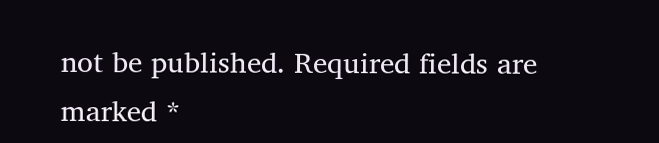not be published. Required fields are marked *